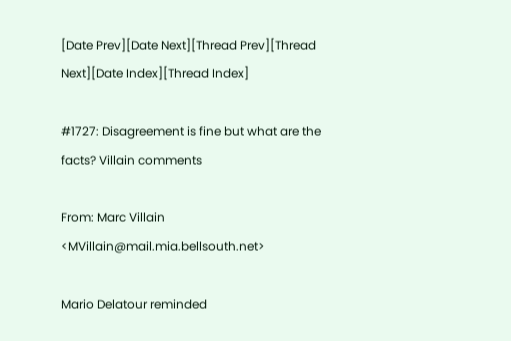[Date Prev][Date Next][Thread Prev][Thread Next][Date Index][Thread Index]

#1727: Disagreement is fine but what are the facts? Villain comments

From: Marc Villain <MVillain@mail.mia.bellsouth.net>

Mario Delatour reminded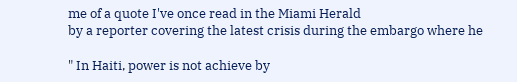me of a quote I've once read in the Miami Herald
by a reporter covering the latest crisis during the embargo where he

" In Haiti, power is not achieve by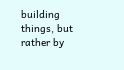building things, but rather by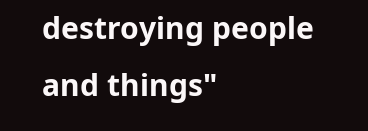destroying people and things"